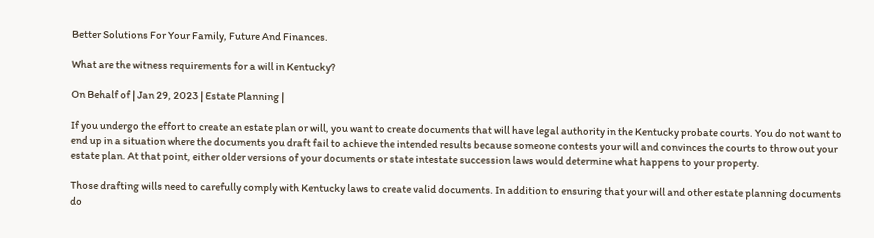Better Solutions For Your Family, Future And Finances.

What are the witness requirements for a will in Kentucky?

On Behalf of | Jan 29, 2023 | Estate Planning |

If you undergo the effort to create an estate plan or will, you want to create documents that will have legal authority in the Kentucky probate courts. You do not want to end up in a situation where the documents you draft fail to achieve the intended results because someone contests your will and convinces the courts to throw out your estate plan. At that point, either older versions of your documents or state intestate succession laws would determine what happens to your property.

Those drafting wills need to carefully comply with Kentucky laws to create valid documents. In addition to ensuring that your will and other estate planning documents do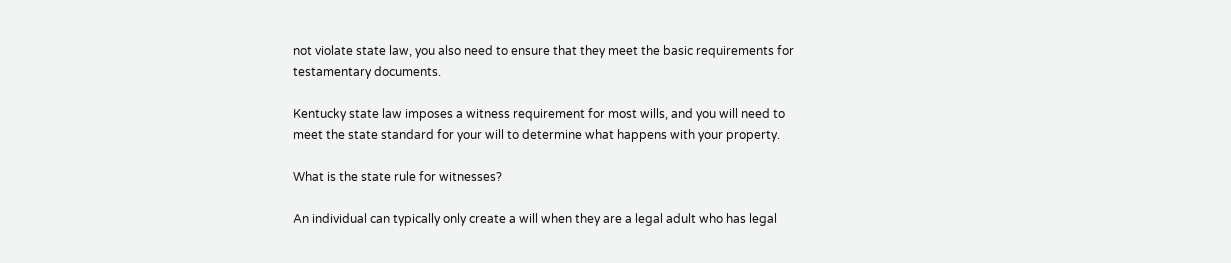not violate state law, you also need to ensure that they meet the basic requirements for testamentary documents.

Kentucky state law imposes a witness requirement for most wills, and you will need to meet the state standard for your will to determine what happens with your property.

What is the state rule for witnesses?

An individual can typically only create a will when they are a legal adult who has legal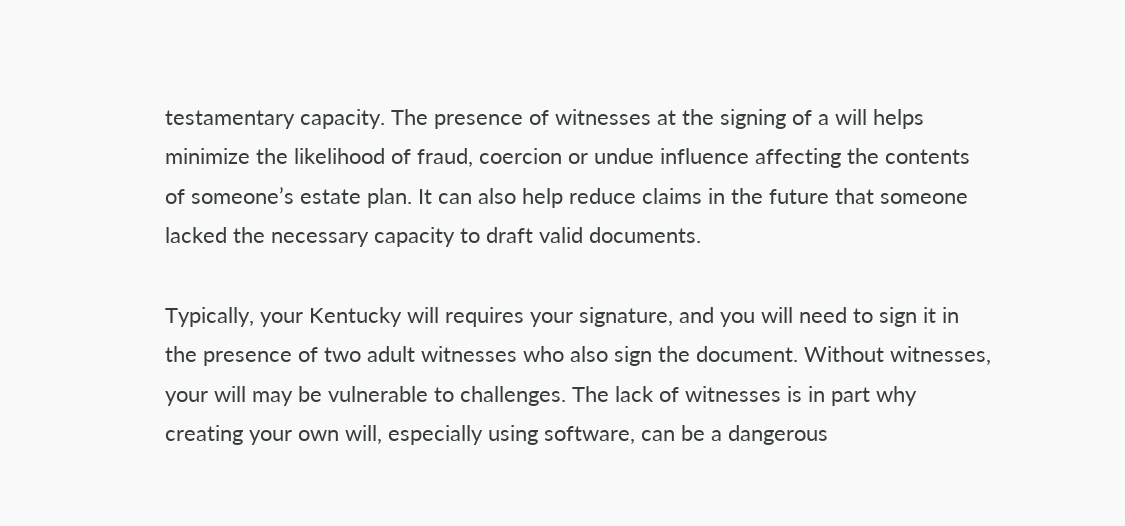testamentary capacity. The presence of witnesses at the signing of a will helps minimize the likelihood of fraud, coercion or undue influence affecting the contents of someone’s estate plan. It can also help reduce claims in the future that someone lacked the necessary capacity to draft valid documents.

Typically, your Kentucky will requires your signature, and you will need to sign it in the presence of two adult witnesses who also sign the document. Without witnesses, your will may be vulnerable to challenges. The lack of witnesses is in part why creating your own will, especially using software, can be a dangerous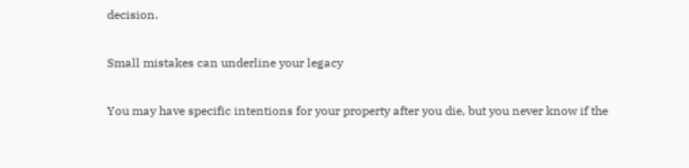decision.

Small mistakes can underline your legacy

You may have specific intentions for your property after you die, but you never know if the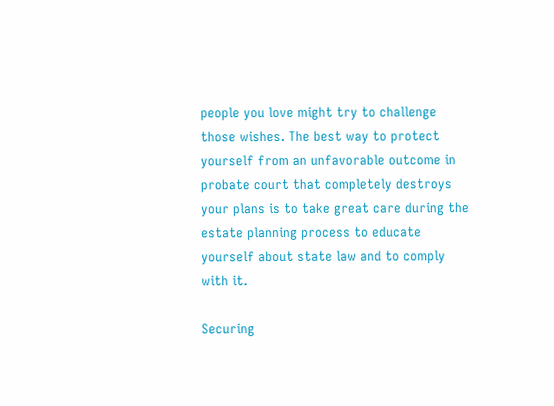people you love might try to challenge those wishes. The best way to protect yourself from an unfavorable outcome in probate court that completely destroys your plans is to take great care during the estate planning process to educate yourself about state law and to comply with it.

Securing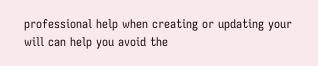professional help when creating or updating your will can help you avoid the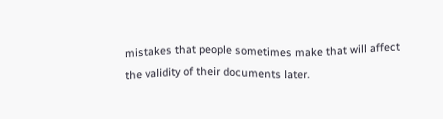mistakes that people sometimes make that will affect the validity of their documents later.